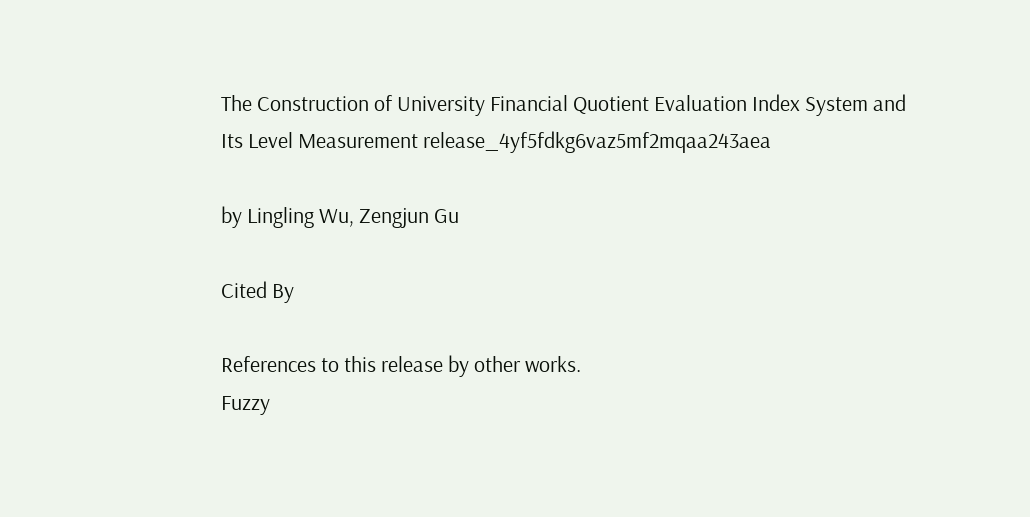The Construction of University Financial Quotient Evaluation Index System and Its Level Measurement release_4yf5fdkg6vaz5mf2mqaa243aea

by Lingling Wu, Zengjun Gu

Cited By

References to this release by other works.
Fuzzy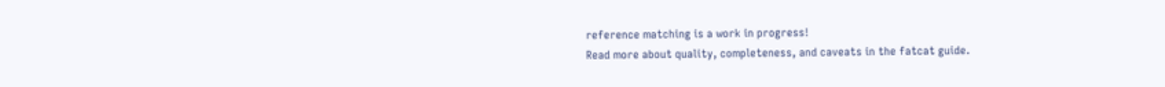reference matching is a work in progress!
Read more about quality, completeness, and caveats in the fatcat guide.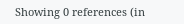Showing 0 references (in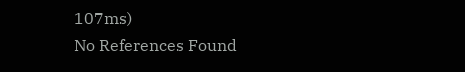107ms)
No References Found